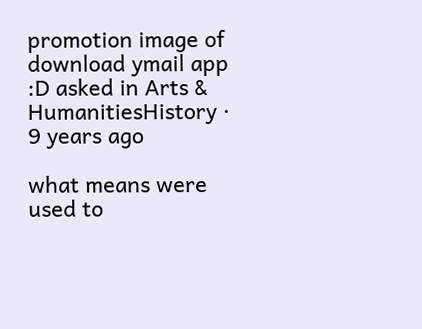promotion image of download ymail app
:D asked in Arts & HumanitiesHistory · 9 years ago

what means were used to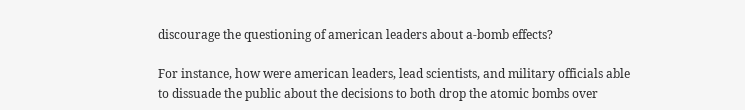discourage the questioning of american leaders about a-bomb effects?

For instance, how were american leaders, lead scientists, and military officials able to dissuade the public about the decisions to both drop the atomic bombs over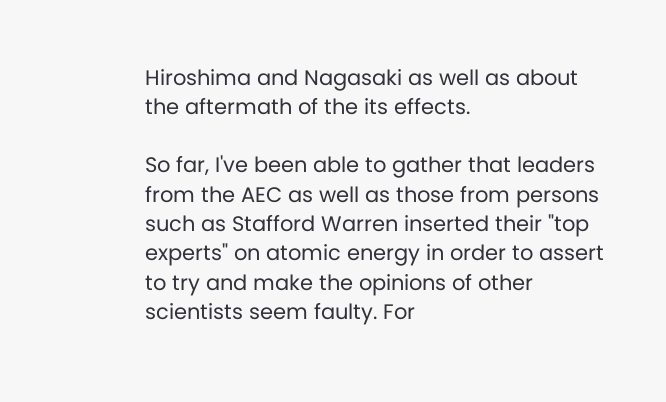Hiroshima and Nagasaki as well as about the aftermath of the its effects.

So far, I've been able to gather that leaders from the AEC as well as those from persons such as Stafford Warren inserted their "top experts" on atomic energy in order to assert to try and make the opinions of other scientists seem faulty. For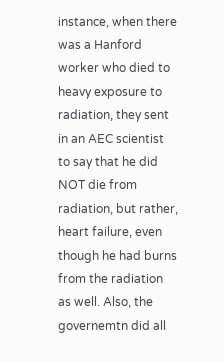instance, when there was a Hanford worker who died to heavy exposure to radiation, they sent in an AEC scientist to say that he did NOT die from radiation, but rather, heart failure, even though he had burns from the radiation as well. Also, the governemtn did all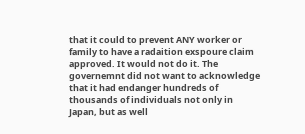that it could to prevent ANY worker or family to have a radaition exspoure claim approved. It would not do it. The governemnt did not want to acknowledge that it had endanger hundreds of thousands of individuals not only in Japan, but as well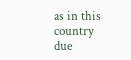as in this country due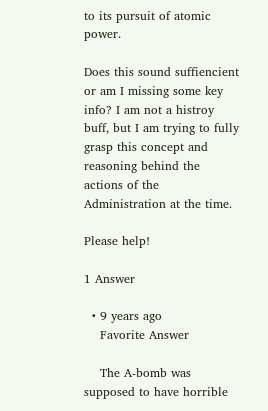to its pursuit of atomic power.

Does this sound suffiencient or am I missing some key info? I am not a histroy buff, but I am trying to fully grasp this concept and reasoning behind the actions of the Administration at the time.

Please help!

1 Answer

  • 9 years ago
    Favorite Answer

    The A-bomb was supposed to have horrible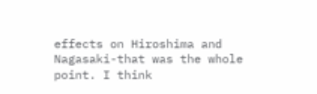effects on Hiroshima and Nagasaki-that was the whole point. I think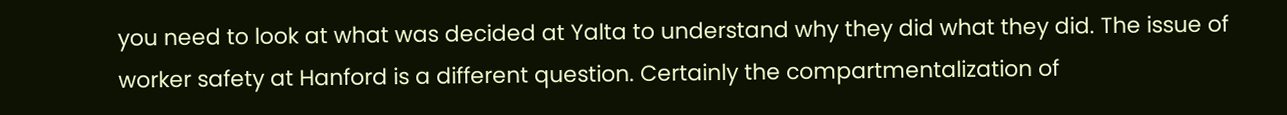you need to look at what was decided at Yalta to understand why they did what they did. The issue of worker safety at Hanford is a different question. Certainly the compartmentalization of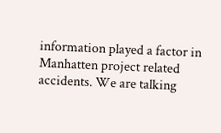information played a factor in Manhatten project related accidents. We are talking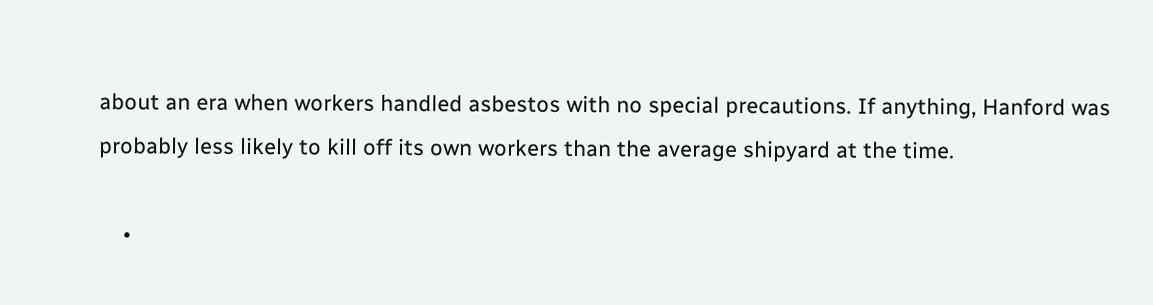about an era when workers handled asbestos with no special precautions. If anything, Hanford was probably less likely to kill off its own workers than the average shipyard at the time.

    •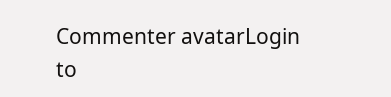Commenter avatarLogin to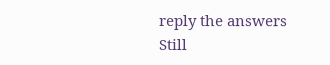reply the answers
Still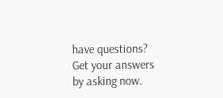have questions? Get your answers by asking now.